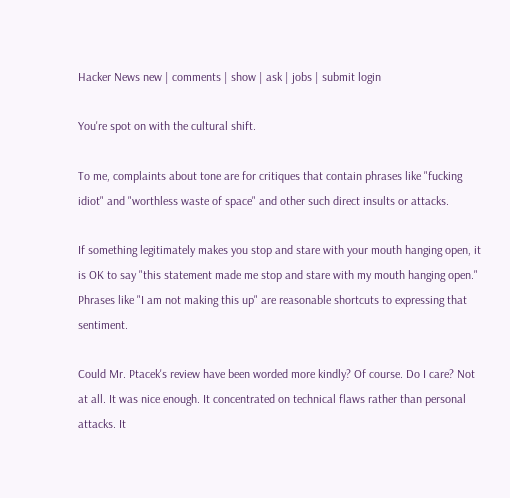Hacker News new | comments | show | ask | jobs | submit login

You're spot on with the cultural shift.

To me, complaints about tone are for critiques that contain phrases like "fucking idiot" and "worthless waste of space" and other such direct insults or attacks.

If something legitimately makes you stop and stare with your mouth hanging open, it is OK to say "this statement made me stop and stare with my mouth hanging open." Phrases like "I am not making this up" are reasonable shortcuts to expressing that sentiment.

Could Mr. Ptacek's review have been worded more kindly? Of course. Do I care? Not at all. It was nice enough. It concentrated on technical flaws rather than personal attacks. It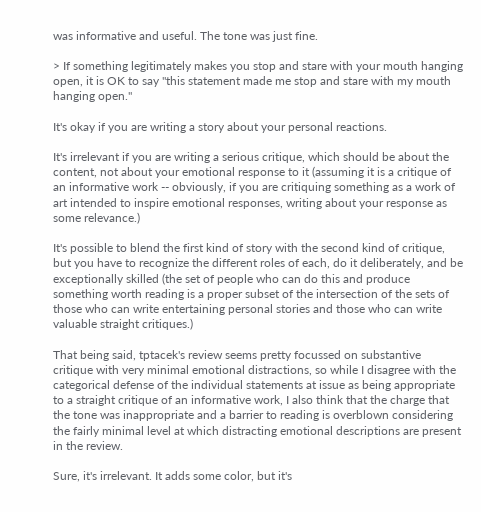was informative and useful. The tone was just fine.

> If something legitimately makes you stop and stare with your mouth hanging open, it is OK to say "this statement made me stop and stare with my mouth hanging open."

It's okay if you are writing a story about your personal reactions.

It's irrelevant if you are writing a serious critique, which should be about the content, not about your emotional response to it (assuming it is a critique of an informative work -- obviously, if you are critiquing something as a work of art intended to inspire emotional responses, writing about your response as some relevance.)

It's possible to blend the first kind of story with the second kind of critique, but you have to recognize the different roles of each, do it deliberately, and be exceptionally skilled (the set of people who can do this and produce something worth reading is a proper subset of the intersection of the sets of those who can write entertaining personal stories and those who can write valuable straight critiques.)

That being said, tptacek's review seems pretty focussed on substantive critique with very minimal emotional distractions, so while I disagree with the categorical defense of the individual statements at issue as being appropriate to a straight critique of an informative work, I also think that the charge that the tone was inappropriate and a barrier to reading is overblown considering the fairly minimal level at which distracting emotional descriptions are present in the review.

Sure, it's irrelevant. It adds some color, but it's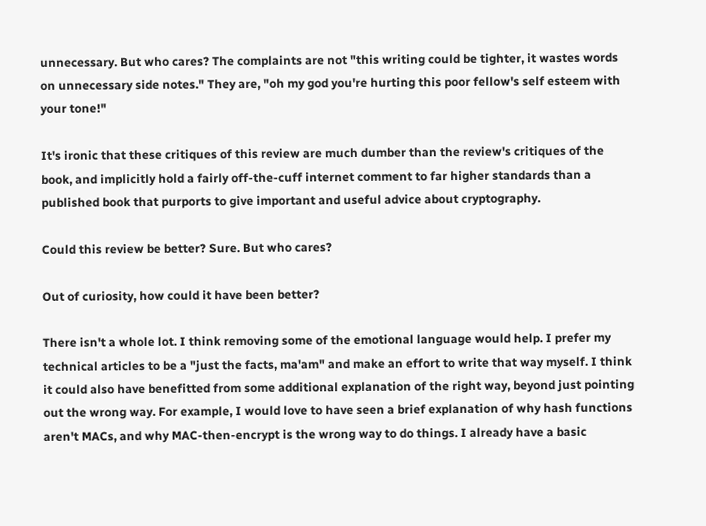unnecessary. But who cares? The complaints are not "this writing could be tighter, it wastes words on unnecessary side notes." They are, "oh my god you're hurting this poor fellow's self esteem with your tone!"

It's ironic that these critiques of this review are much dumber than the review's critiques of the book, and implicitly hold a fairly off-the-cuff internet comment to far higher standards than a published book that purports to give important and useful advice about cryptography.

Could this review be better? Sure. But who cares?

Out of curiosity, how could it have been better?

There isn't a whole lot. I think removing some of the emotional language would help. I prefer my technical articles to be a "just the facts, ma'am" and make an effort to write that way myself. I think it could also have benefitted from some additional explanation of the right way, beyond just pointing out the wrong way. For example, I would love to have seen a brief explanation of why hash functions aren't MACs, and why MAC-then-encrypt is the wrong way to do things. I already have a basic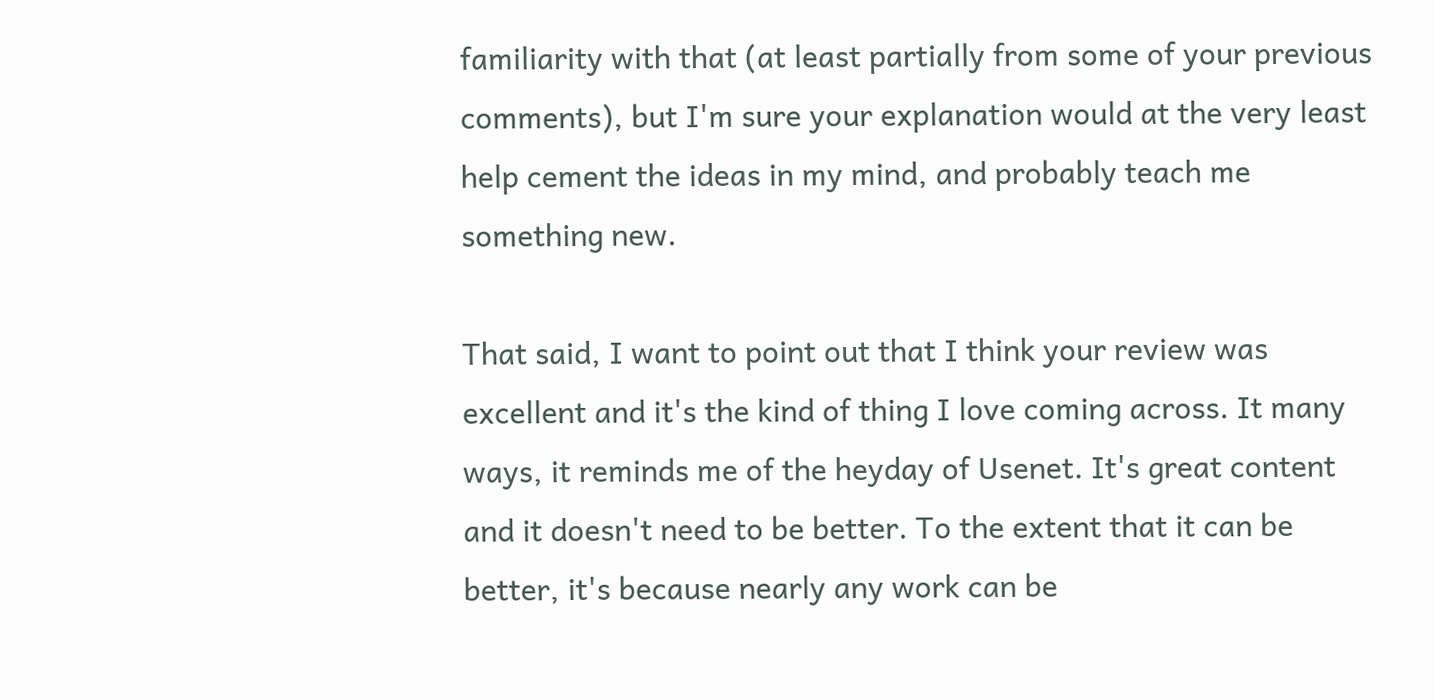familiarity with that (at least partially from some of your previous comments), but I'm sure your explanation would at the very least help cement the ideas in my mind, and probably teach me something new.

That said, I want to point out that I think your review was excellent and it's the kind of thing I love coming across. It many ways, it reminds me of the heyday of Usenet. It's great content and it doesn't need to be better. To the extent that it can be better, it's because nearly any work can be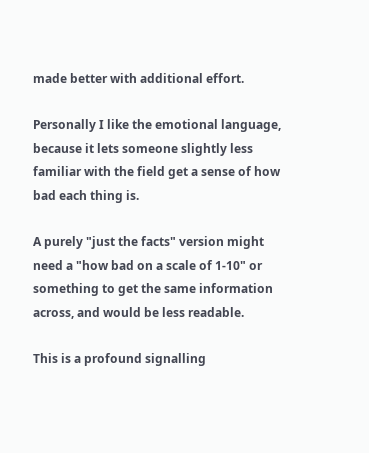made better with additional effort.

Personally I like the emotional language, because it lets someone slightly less familiar with the field get a sense of how bad each thing is.

A purely "just the facts" version might need a "how bad on a scale of 1-10" or something to get the same information across, and would be less readable.

This is a profound signalling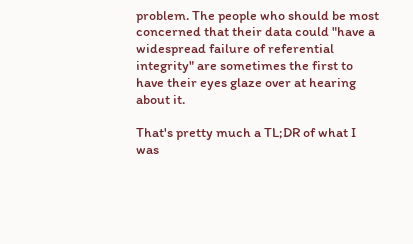problem. The people who should be most concerned that their data could "have a widespread failure of referential integrity" are sometimes the first to have their eyes glaze over at hearing about it.

That's pretty much a TL;DR of what I was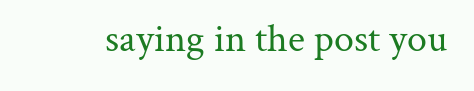saying in the post you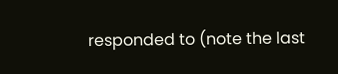responded to (note the last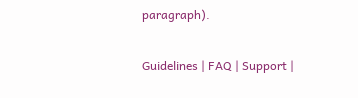paragraph).

Guidelines | FAQ | Support |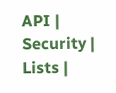API | Security | Lists |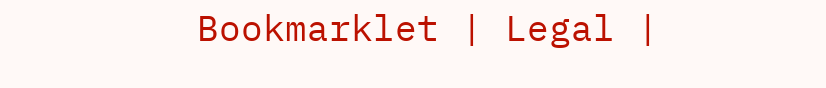Bookmarklet | Legal |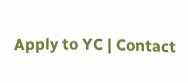Apply to YC | Contact